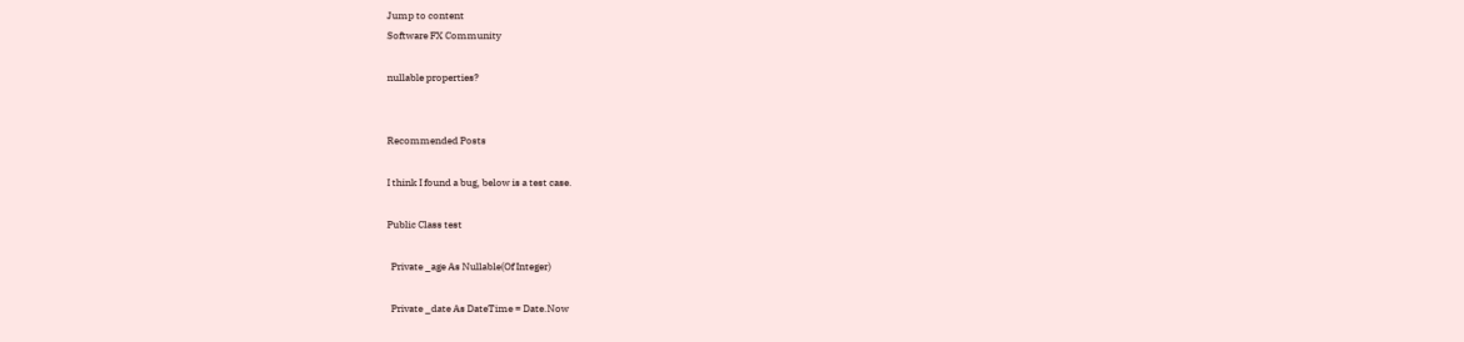Jump to content
Software FX Community

nullable properties?


Recommended Posts

I think I found a bug, below is a test case.

Public Class test

  Private _age As Nullable(Of Integer)

  Private _date As DateTime = Date.Now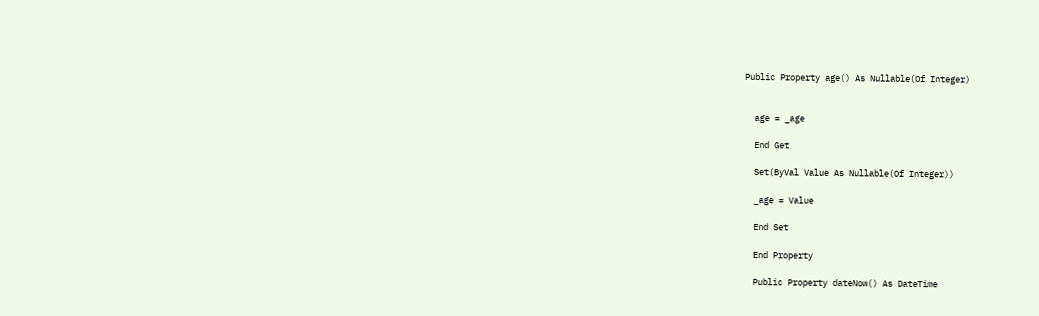Public Property age() As Nullable(Of Integer)


  age = _age

  End Get

  Set(ByVal Value As Nullable(Of Integer))

  _age = Value

  End Set

  End Property

  Public Property dateNow() As DateTime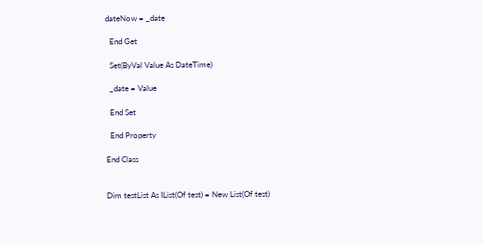dateNow = _date

  End Get

  Set(ByVal Value As DateTime)

  _date = Value

  End Set

  End Property

End Class


Dim testList As IList(Of test) = New List(Of test)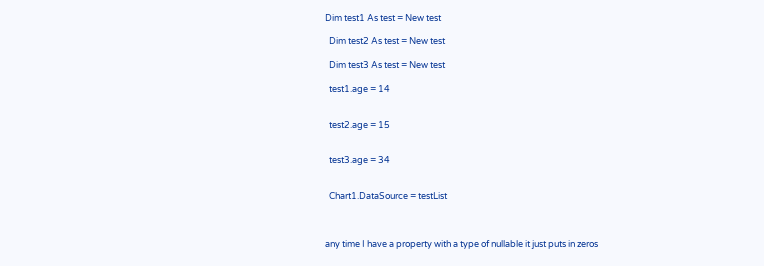Dim test1 As test = New test

  Dim test2 As test = New test

  Dim test3 As test = New test

  test1.age = 14


  test2.age = 15


  test3.age = 34


  Chart1.DataSource = testList



any time I have a property with a type of nullable it just puts in zeros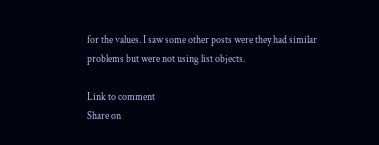for the values. I saw some other posts were they had similar problems but were not using list objects.

Link to comment
Share on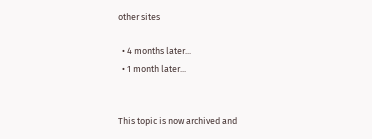other sites

  • 4 months later...
  • 1 month later...


This topic is now archived and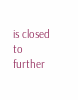is closed to further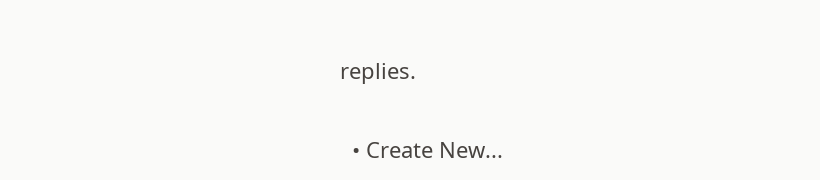replies.

  • Create New...